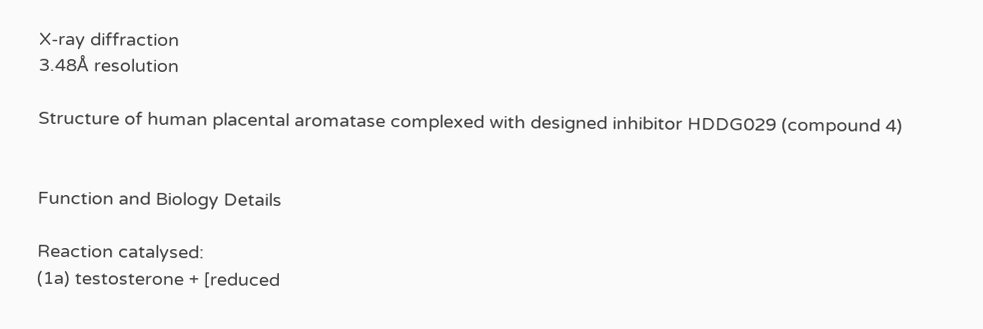X-ray diffraction
3.48Å resolution

Structure of human placental aromatase complexed with designed inhibitor HDDG029 (compound 4)


Function and Biology Details

Reaction catalysed:
(1a) testosterone + [reduced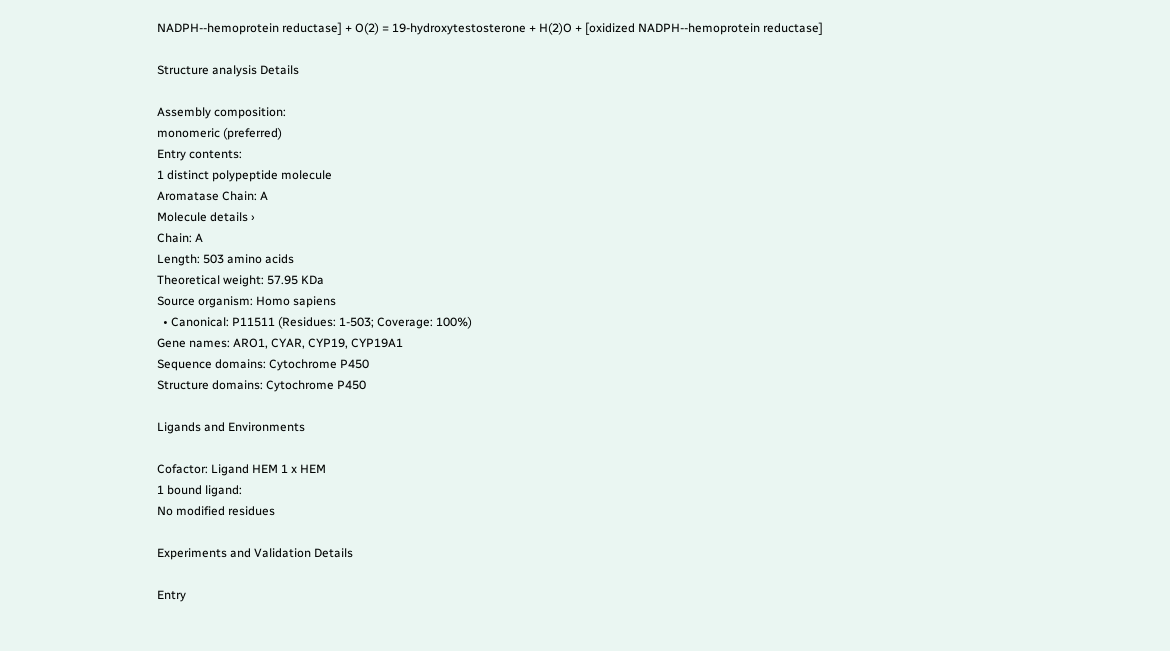NADPH--hemoprotein reductase] + O(2) = 19-hydroxytestosterone + H(2)O + [oxidized NADPH--hemoprotein reductase]

Structure analysis Details

Assembly composition:
monomeric (preferred)
Entry contents:
1 distinct polypeptide molecule
Aromatase Chain: A
Molecule details ›
Chain: A
Length: 503 amino acids
Theoretical weight: 57.95 KDa
Source organism: Homo sapiens
  • Canonical: P11511 (Residues: 1-503; Coverage: 100%)
Gene names: ARO1, CYAR, CYP19, CYP19A1
Sequence domains: Cytochrome P450
Structure domains: Cytochrome P450

Ligands and Environments

Cofactor: Ligand HEM 1 x HEM
1 bound ligand:
No modified residues

Experiments and Validation Details

Entry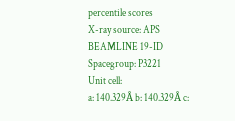percentile scores
X-ray source: APS BEAMLINE 19-ID
Spacegroup: P3221
Unit cell:
a: 140.329Å b: 140.329Å c: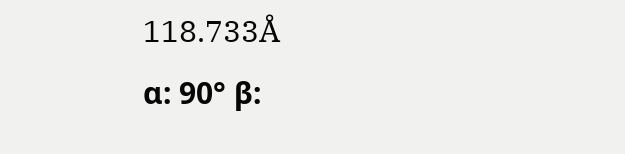118.733Å
α: 90° β: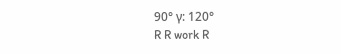90° γ: 120°
R R work R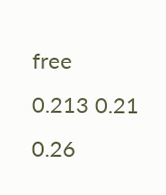free
0.213 0.21 0.26